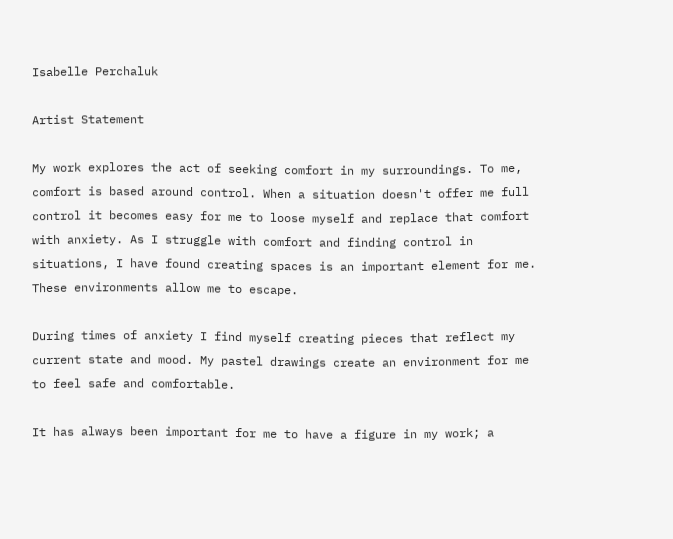Isabelle Perchaluk

Artist Statement

My work explores the act of seeking comfort in my surroundings. To me, comfort is based around control. When a situation doesn't offer me full control it becomes easy for me to loose myself and replace that comfort with anxiety. As I struggle with comfort and finding control in situations, I have found creating spaces is an important element for me. These environments allow me to escape.

During times of anxiety I find myself creating pieces that reflect my current state and mood. My pastel drawings create an environment for me to feel safe and comfortable.

It has always been important for me to have a figure in my work; a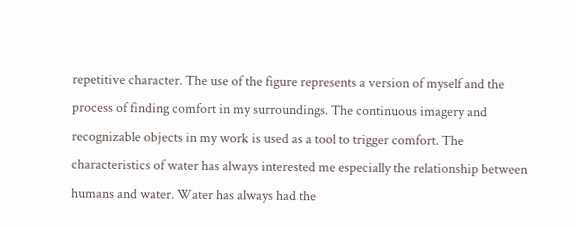repetitive character. The use of the figure represents a version of myself and the process of finding comfort in my surroundings. The continuous imagery and recognizable objects in my work is used as a tool to trigger comfort. The characteristics of water has always interested me especially the relationship between humans and water. Water has always had the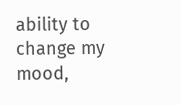ability to change my mood,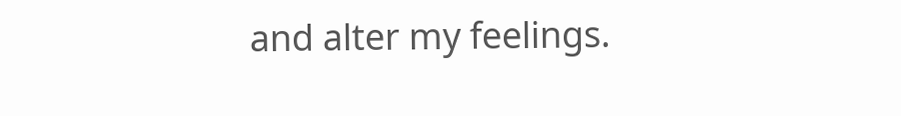and alter my feelings.